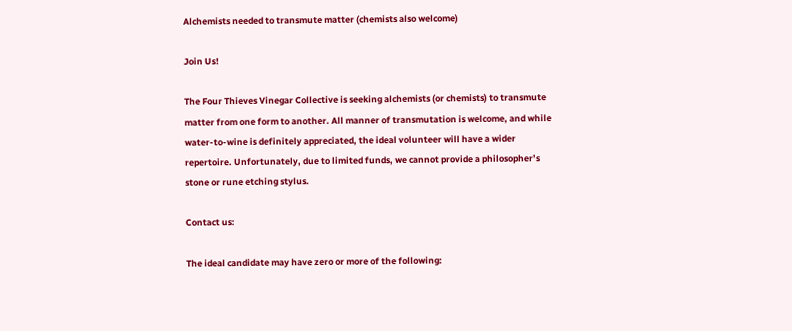Alchemists needed to transmute matter (chemists also welcome)

Join Us!

The Four Thieves Vinegar Collective is seeking alchemists (or chemists) to transmute matter from one form to another. All manner of transmutation is welcome, and while water-to-wine is definitely appreciated, the ideal volunteer will have a wider repertoire. Unfortunately, due to limited funds, we cannot provide a philosopher’s stone or rune etching stylus.

Contact us:

The ideal candidate may have zero or more of the following: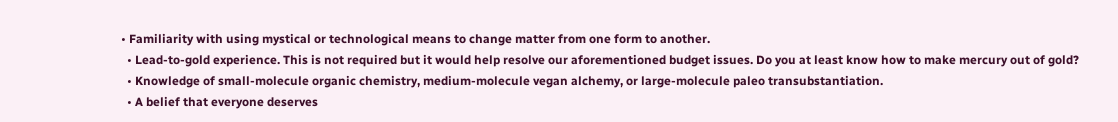• Familiarity with using mystical or technological means to change matter from one form to another.
  • Lead-to-gold experience. This is not required but it would help resolve our aforementioned budget issues. Do you at least know how to make mercury out of gold?
  • Knowledge of small-molecule organic chemistry, medium-molecule vegan alchemy, or large-molecule paleo transubstantiation.
  • A belief that everyone deserves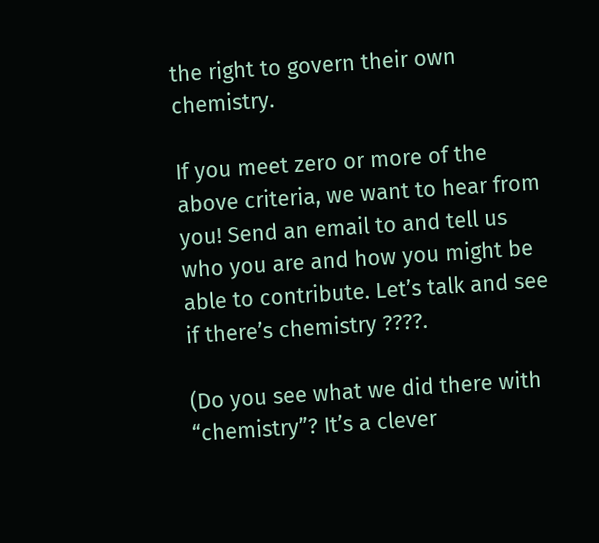the right to govern their own chemistry.

If you meet zero or more of the above criteria, we want to hear from you! Send an email to and tell us who you are and how you might be able to contribute. Let’s talk and see if there’s chemistry ????.

(Do you see what we did there with “chemistry”? It’s a clever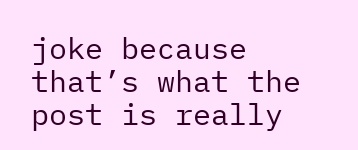joke because that’s what the post is really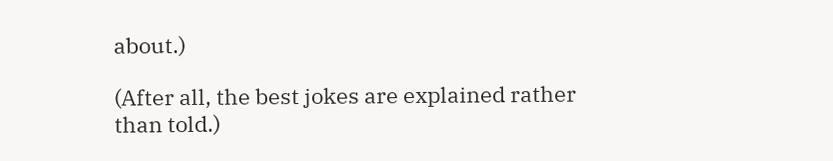about.)

(After all, the best jokes are explained rather than told.)